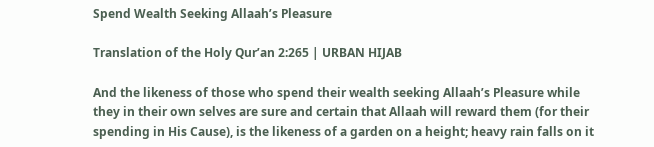Spend Wealth Seeking Allaah’s Pleasure

Translation of the Holy Qur’an 2:265 | URBAN HIJAB

And the likeness of those who spend their wealth seeking Allaah’s Pleasure while they in their own selves are sure and certain that Allaah will reward them (for their spending in His Cause), is the likeness of a garden on a height; heavy rain falls on it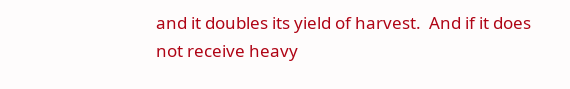and it doubles its yield of harvest.  And if it does not receive heavy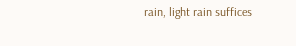rain, light rain suffices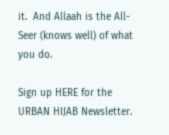it.  And Allaah is the All-Seer (knows well) of what you do.

Sign up HERE for the URBAN HIJAB Newsletter.